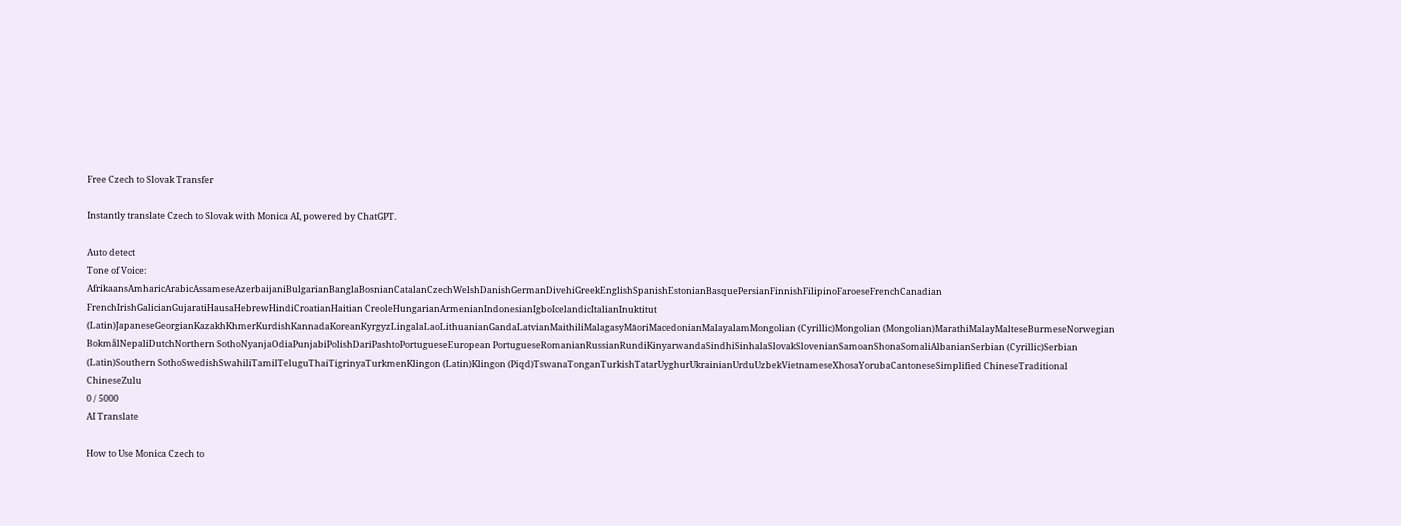Free Czech to Slovak Transfer

Instantly translate Czech to Slovak with Monica AI, powered by ChatGPT.

Auto detect
Tone of Voice:
AfrikaansAmharicArabicAssameseAzerbaijaniBulgarianBanglaBosnianCatalanCzechWelshDanishGermanDivehiGreekEnglishSpanishEstonianBasquePersianFinnishFilipinoFaroeseFrenchCanadian FrenchIrishGalicianGujaratiHausaHebrewHindiCroatianHaitian CreoleHungarianArmenianIndonesianIgboIcelandicItalianInuktitut (Latin)JapaneseGeorgianKazakhKhmerKurdishKannadaKoreanKyrgyzLingalaLaoLithuanianGandaLatvianMaithiliMalagasyMāoriMacedonianMalayalamMongolian (Cyrillic)Mongolian (Mongolian)MarathiMalayMalteseBurmeseNorwegian BokmålNepaliDutchNorthern SothoNyanjaOdiaPunjabiPolishDariPashtoPortugueseEuropean PortugueseRomanianRussianRundiKinyarwandaSindhiSinhalaSlovakSlovenianSamoanShonaSomaliAlbanianSerbian (Cyrillic)Serbian (Latin)Southern SothoSwedishSwahiliTamilTeluguThaiTigrinyaTurkmenKlingon (Latin)Klingon (Piqd)TswanaTonganTurkishTatarUyghurUkrainianUrduUzbekVietnameseXhosaYorubaCantoneseSimplified ChineseTraditional ChineseZulu
0 / 5000
AI Translate

How to Use Monica Czech to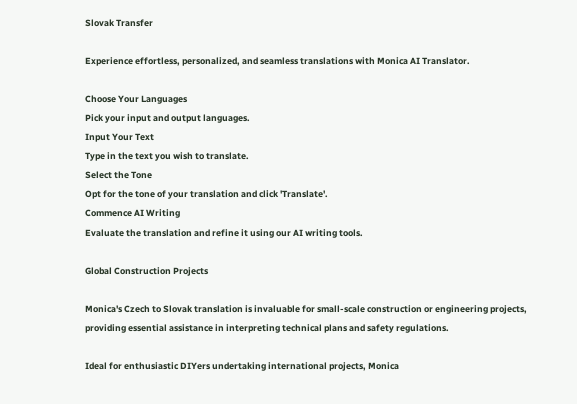Slovak Transfer

Experience effortless, personalized, and seamless translations with Monica AI Translator.

Choose Your Languages
Pick your input and output languages.
Input Your Text
Type in the text you wish to translate.
Select the Tone
Opt for the tone of your translation and click 'Translate'.
Commence AI Writing
Evaluate the translation and refine it using our AI writing tools.

Global Construction Projects

Monica's Czech to Slovak translation is invaluable for small-scale construction or engineering projects, providing essential assistance in interpreting technical plans and safety regulations.

Ideal for enthusiastic DIYers undertaking international projects, Monica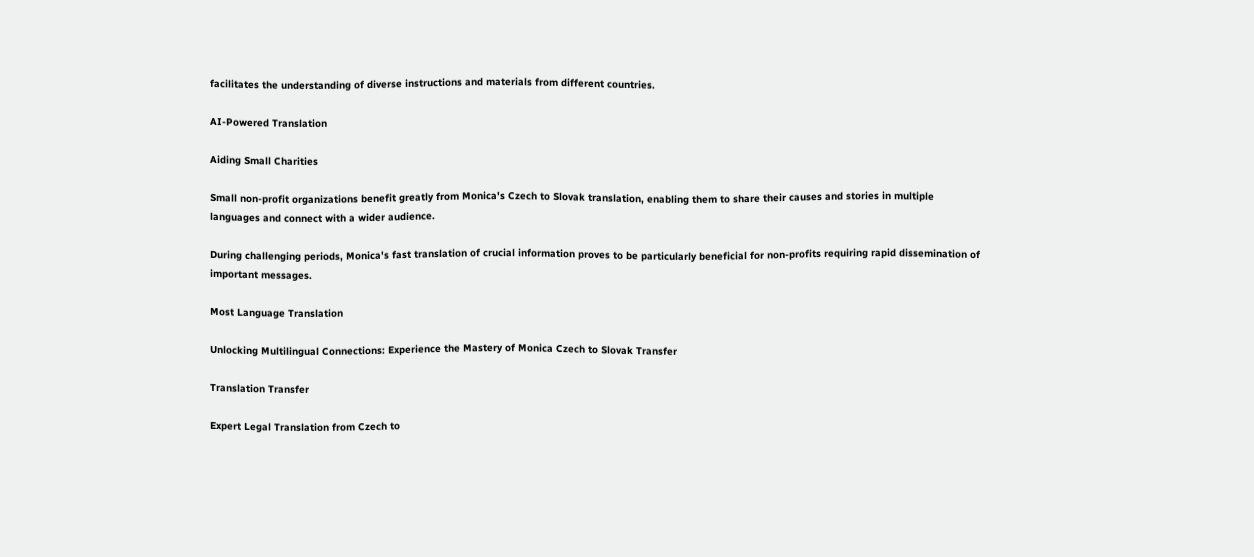facilitates the understanding of diverse instructions and materials from different countries.

AI-Powered Translation

Aiding Small Charities

Small non-profit organizations benefit greatly from Monica's Czech to Slovak translation, enabling them to share their causes and stories in multiple languages and connect with a wider audience.

During challenging periods, Monica's fast translation of crucial information proves to be particularly beneficial for non-profits requiring rapid dissemination of important messages.

Most Language Translation

Unlocking Multilingual Connections: Experience the Mastery of Monica Czech to Slovak Transfer

Translation Transfer

Expert Legal Translation from Czech to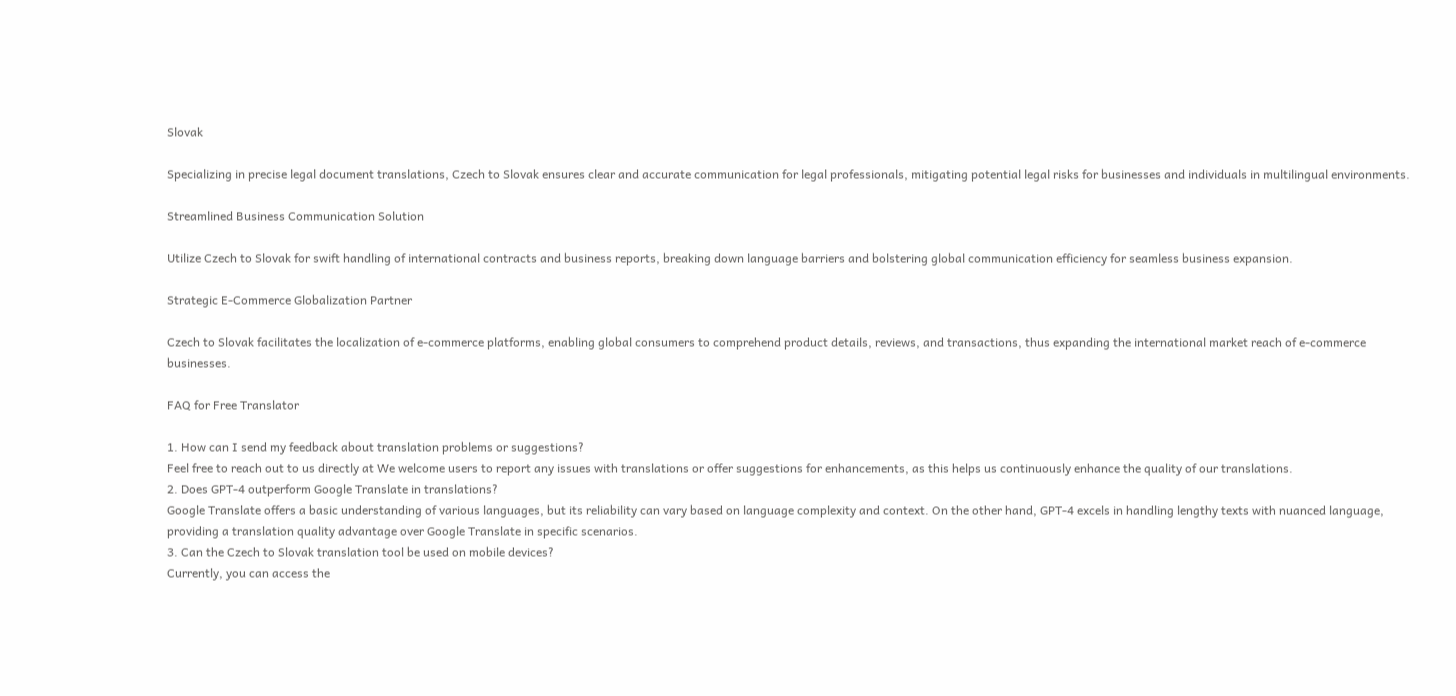Slovak

Specializing in precise legal document translations, Czech to Slovak ensures clear and accurate communication for legal professionals, mitigating potential legal risks for businesses and individuals in multilingual environments.

Streamlined Business Communication Solution

Utilize Czech to Slovak for swift handling of international contracts and business reports, breaking down language barriers and bolstering global communication efficiency for seamless business expansion.

Strategic E-Commerce Globalization Partner

Czech to Slovak facilitates the localization of e-commerce platforms, enabling global consumers to comprehend product details, reviews, and transactions, thus expanding the international market reach of e-commerce businesses.

FAQ for Free Translator

1. How can I send my feedback about translation problems or suggestions?
Feel free to reach out to us directly at We welcome users to report any issues with translations or offer suggestions for enhancements, as this helps us continuously enhance the quality of our translations.
2. Does GPT-4 outperform Google Translate in translations?
Google Translate offers a basic understanding of various languages, but its reliability can vary based on language complexity and context. On the other hand, GPT-4 excels in handling lengthy texts with nuanced language, providing a translation quality advantage over Google Translate in specific scenarios.
3. Can the Czech to Slovak translation tool be used on mobile devices?
Currently, you can access the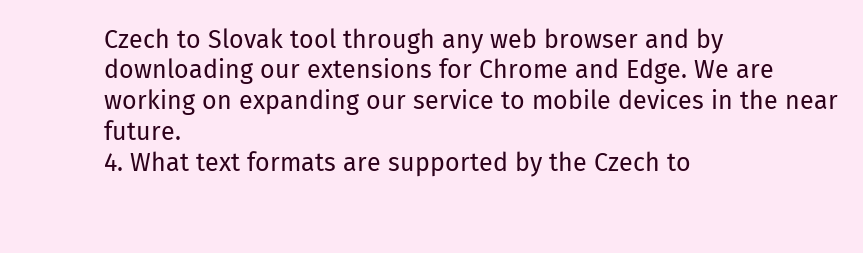Czech to Slovak tool through any web browser and by downloading our extensions for Chrome and Edge. We are working on expanding our service to mobile devices in the near future.
4. What text formats are supported by the Czech to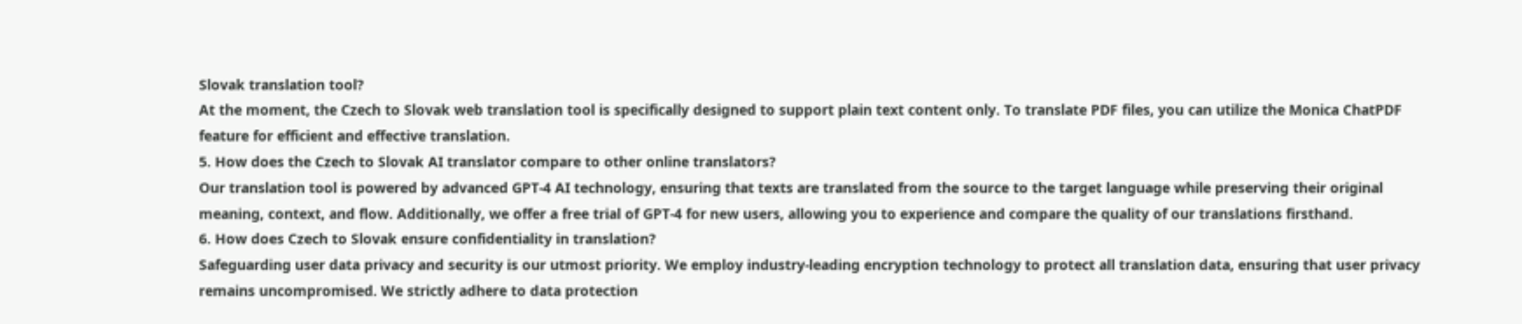Slovak translation tool?
At the moment, the Czech to Slovak web translation tool is specifically designed to support plain text content only. To translate PDF files, you can utilize the Monica ChatPDF feature for efficient and effective translation.
5. How does the Czech to Slovak AI translator compare to other online translators?
Our translation tool is powered by advanced GPT-4 AI technology, ensuring that texts are translated from the source to the target language while preserving their original meaning, context, and flow. Additionally, we offer a free trial of GPT-4 for new users, allowing you to experience and compare the quality of our translations firsthand.
6. How does Czech to Slovak ensure confidentiality in translation?
Safeguarding user data privacy and security is our utmost priority. We employ industry-leading encryption technology to protect all translation data, ensuring that user privacy remains uncompromised. We strictly adhere to data protection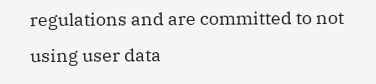regulations and are committed to not using user data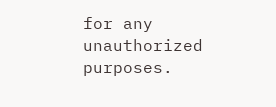for any unauthorized purposes.